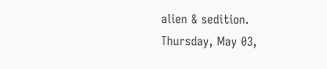alien & sedition.
Thursday, May 03,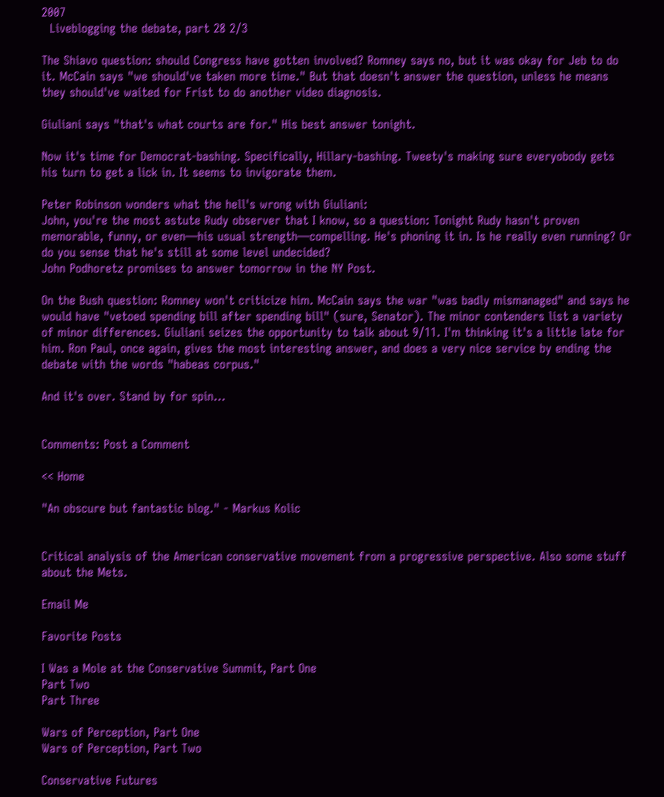2007
  Liveblogging the debate, part 28 2/3

The Shiavo question: should Congress have gotten involved? Romney says no, but it was okay for Jeb to do it. McCain says "we should've taken more time." But that doesn't answer the question, unless he means they should've waited for Frist to do another video diagnosis.

Giuliani says "that's what courts are for." His best answer tonight.

Now it's time for Democrat-bashing. Specifically, Hillary-bashing. Tweety's making sure everyobody gets his turn to get a lick in. It seems to invigorate them.

Peter Robinson wonders what the hell's wrong with Giuliani:
John, you're the most astute Rudy observer that I know, so a question: Tonight Rudy hasn't proven memorable, funny, or even—his usual strength—compelling. He's phoning it in. Is he really even running? Or do you sense that he's still at some level undecided?
John Podhoretz promises to answer tomorrow in the NY Post.

On the Bush question: Romney won't criticize him. McCain says the war "was badly mismanaged" and says he would have "vetoed spending bill after spending bill" (sure, Senator). The minor contenders list a variety of minor differences. Giuliani seizes the opportunity to talk about 9/11. I'm thinking it's a little late for him. Ron Paul, once again, gives the most interesting answer, and does a very nice service by ending the debate with the words "habeas corpus."

And it's over. Stand by for spin...


Comments: Post a Comment

<< Home

"An obscure but fantastic blog." - Markus Kolic


Critical analysis of the American conservative movement from a progressive perspective. Also some stuff about the Mets.

Email Me

Favorite Posts

I Was a Mole at the Conservative Summit, Part One
Part Two
Part Three

Wars of Perception, Part One
Wars of Perception, Part Two

Conservative Futures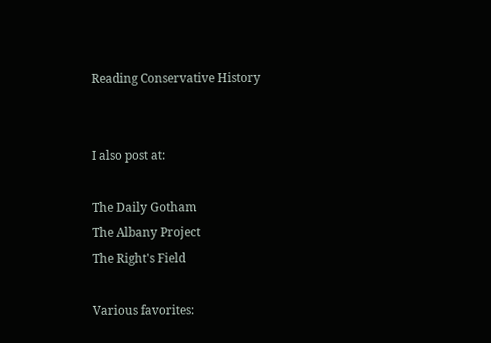Reading Conservative History


I also post at:

The Daily Gotham
The Albany Project
The Right's Field

Various favorites: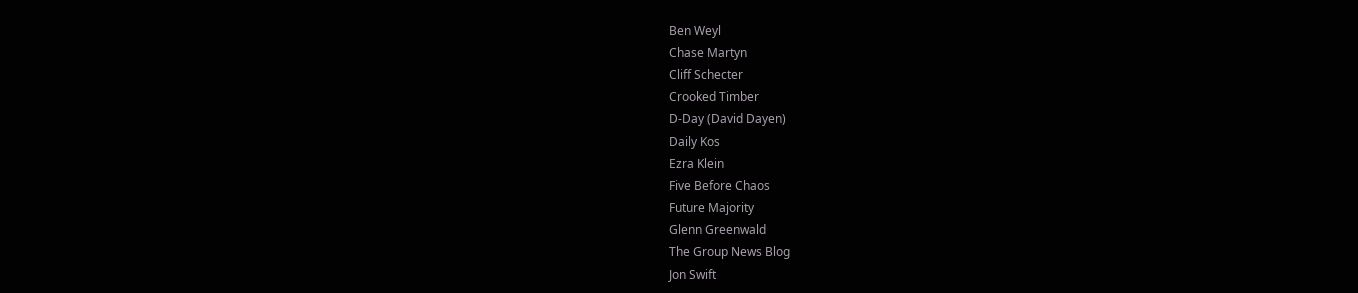Ben Weyl
Chase Martyn
Cliff Schecter
Crooked Timber
D-Day (David Dayen)
Daily Kos
Ezra Klein
Five Before Chaos
Future Majority
Glenn Greenwald
The Group News Blog
Jon Swift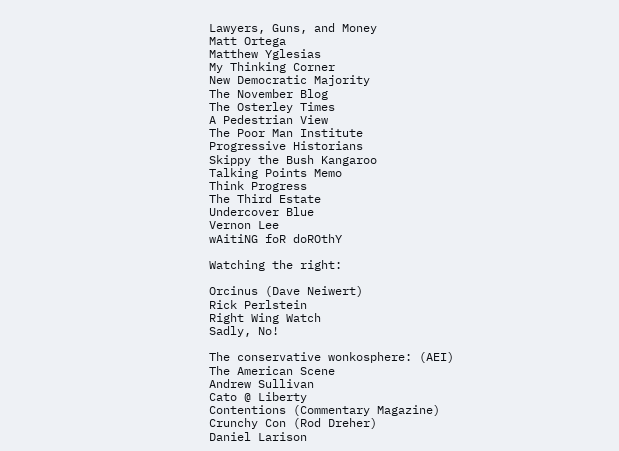Lawyers, Guns, and Money
Matt Ortega
Matthew Yglesias
My Thinking Corner
New Democratic Majority
The November Blog
The Osterley Times
A Pedestrian View
The Poor Man Institute
Progressive Historians
Skippy the Bush Kangaroo
Talking Points Memo
Think Progress
The Third Estate
Undercover Blue
Vernon Lee
wAitiNG foR doROthY

Watching the right:

Orcinus (Dave Neiwert)
Rick Perlstein
Right Wing Watch
Sadly, No!

The conservative wonkosphere: (AEI)
The American Scene
Andrew Sullivan
Cato @ Liberty
Contentions (Commentary Magazine)
Crunchy Con (Rod Dreher)
Daniel Larison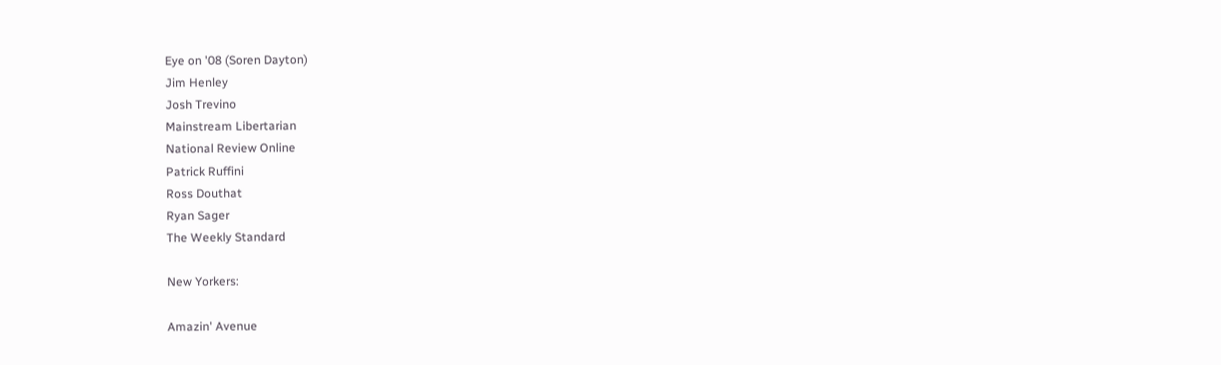Eye on '08 (Soren Dayton)
Jim Henley
Josh Trevino
Mainstream Libertarian
National Review Online
Patrick Ruffini
Ross Douthat
Ryan Sager
The Weekly Standard

New Yorkers:

Amazin' Avenue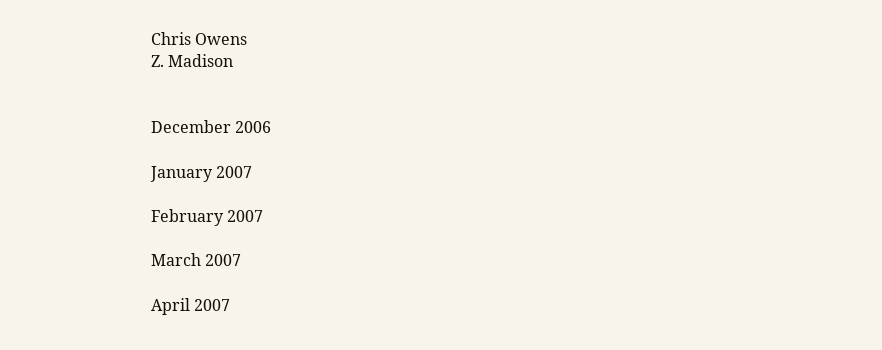Chris Owens
Z. Madison


December 2006

January 2007

February 2007

March 2007

April 2007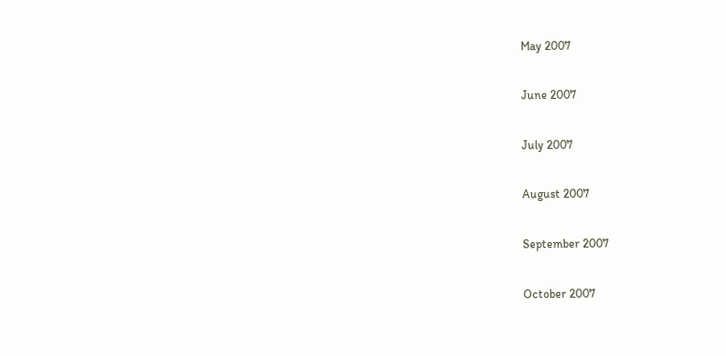May 2007

June 2007

July 2007

August 2007

September 2007

October 2007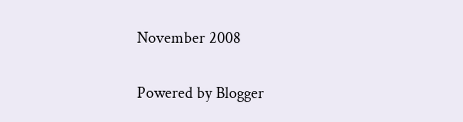November 2008

Powered by Blogger